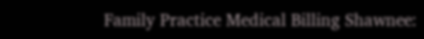Family Practice Medical Billing Shawnee: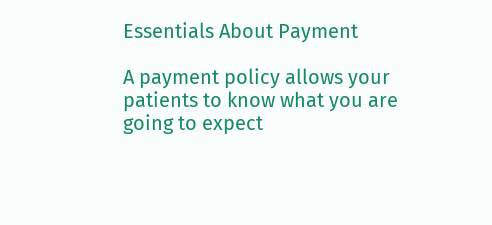Essentials About Payment

A payment policy allows your patients to know what you are going to expect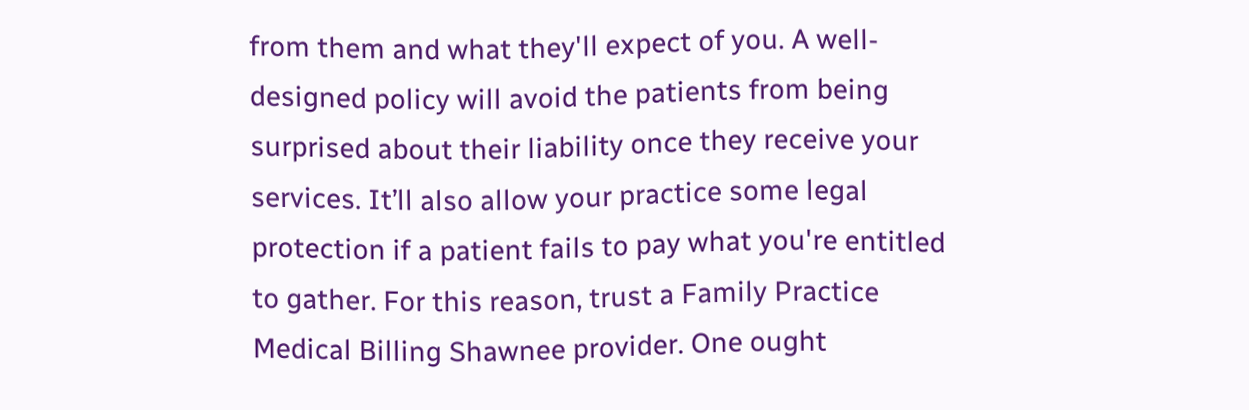from them and what they'll expect of you. A well-designed policy will avoid the patients from being surprised about their liability once they receive your services. It’ll also allow your practice some legal protection if a patient fails to pay what you're entitled to gather. For this reason, trust a Family Practice Medical Billing Shawnee provider. One ought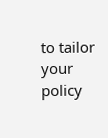to tailor your policy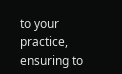to your practice, ensuring to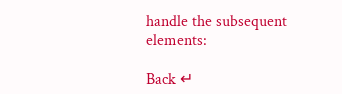handle the subsequent elements:

Back ↵